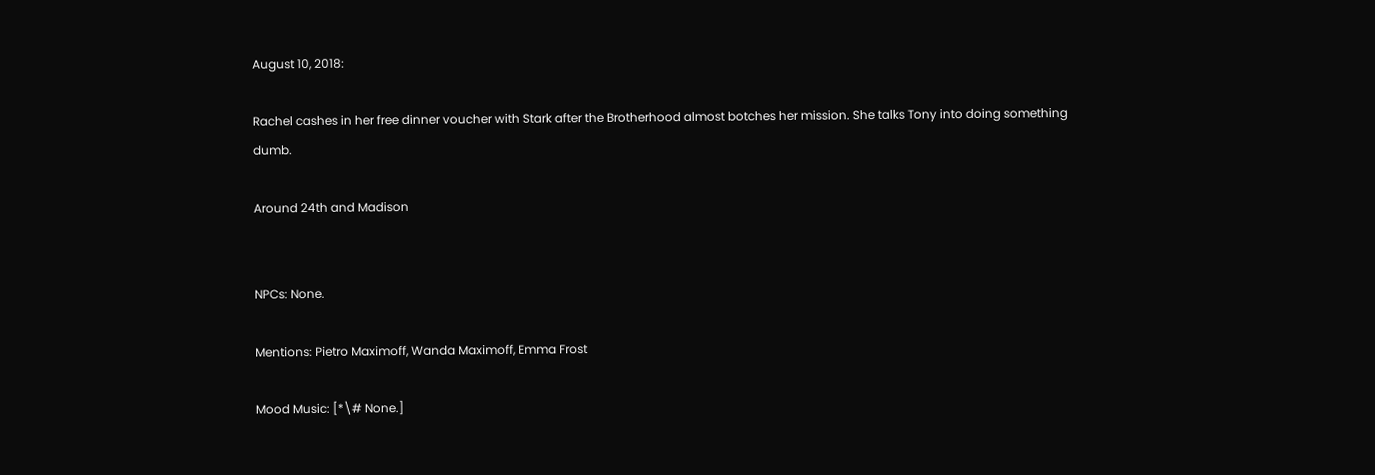August 10, 2018:

Rachel cashes in her free dinner voucher with Stark after the Brotherhood almost botches her mission. She talks Tony into doing something dumb.

Around 24th and Madison


NPCs: None.

Mentions: Pietro Maximoff, Wanda Maximoff, Emma Frost

Mood Music: [*\# None.]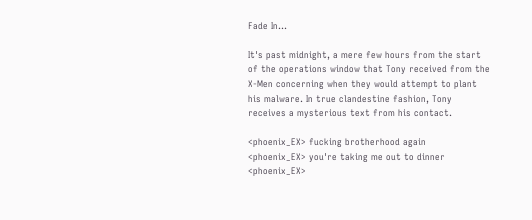Fade In…

It's past midnight, a mere few hours from the start of the operations window that Tony received from the X-Men concerning when they would attempt to plant his malware. In true clandestine fashion, Tony receives a mysterious text from his contact.

<phoenix_EX> fucking brotherhood again
<phoenix_EX> you're taking me out to dinner
<phoenix_EX>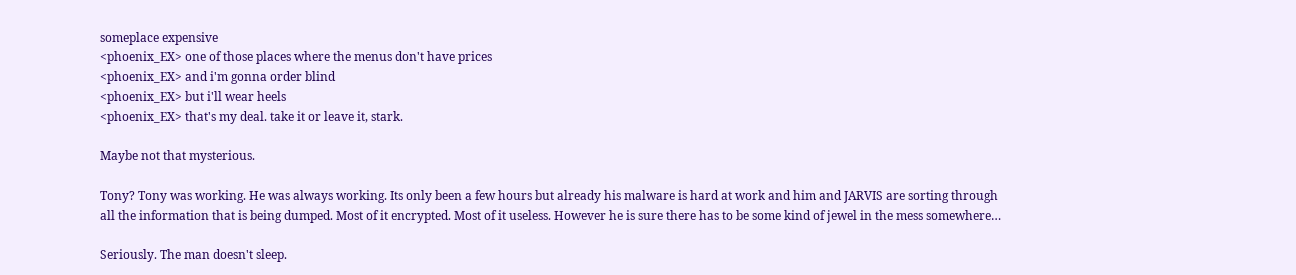someplace expensive
<phoenix_EX> one of those places where the menus don't have prices
<phoenix_EX> and i'm gonna order blind
<phoenix_EX> but i'll wear heels
<phoenix_EX> that's my deal. take it or leave it, stark.

Maybe not that mysterious.

Tony? Tony was working. He was always working. Its only been a few hours but already his malware is hard at work and him and JARVIS are sorting through all the information that is being dumped. Most of it encrypted. Most of it useless. However he is sure there has to be some kind of jewel in the mess somewhere…

Seriously. The man doesn't sleep.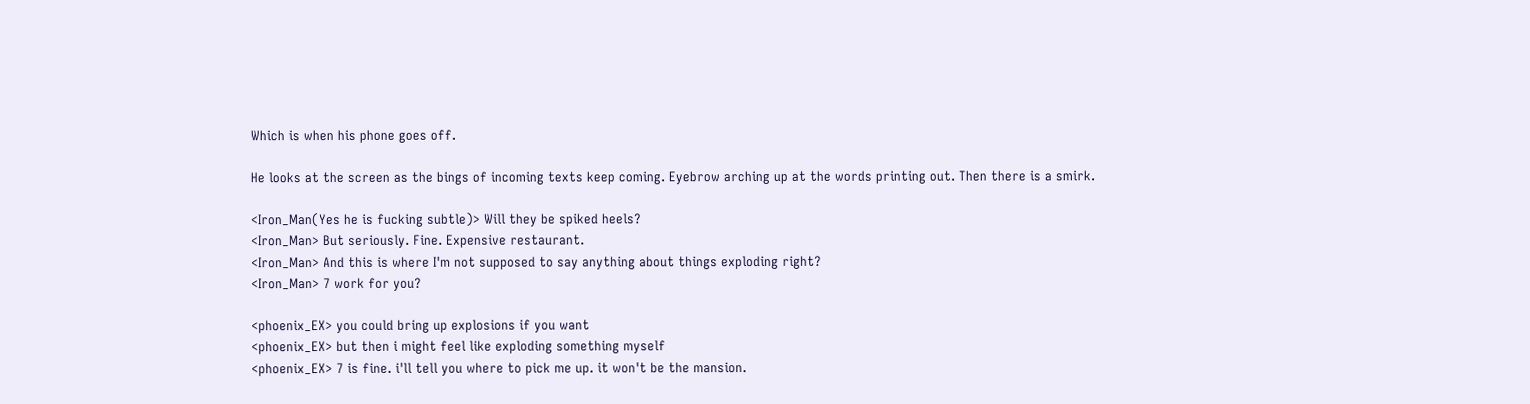Which is when his phone goes off.

He looks at the screen as the bings of incoming texts keep coming. Eyebrow arching up at the words printing out. Then there is a smirk.

<Iron_Man(Yes he is fucking subtle)> Will they be spiked heels?
<Iron_Man> But seriously. Fine. Expensive restaurant.
<Iron_Man> And this is where I'm not supposed to say anything about things exploding right?
<Iron_Man> 7 work for you?

<phoenix_EX> you could bring up explosions if you want
<phoenix_EX> but then i might feel like exploding something myself
<phoenix_EX> 7 is fine. i'll tell you where to pick me up. it won't be the mansion.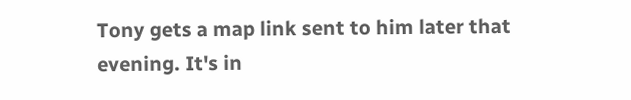Tony gets a map link sent to him later that evening. It's in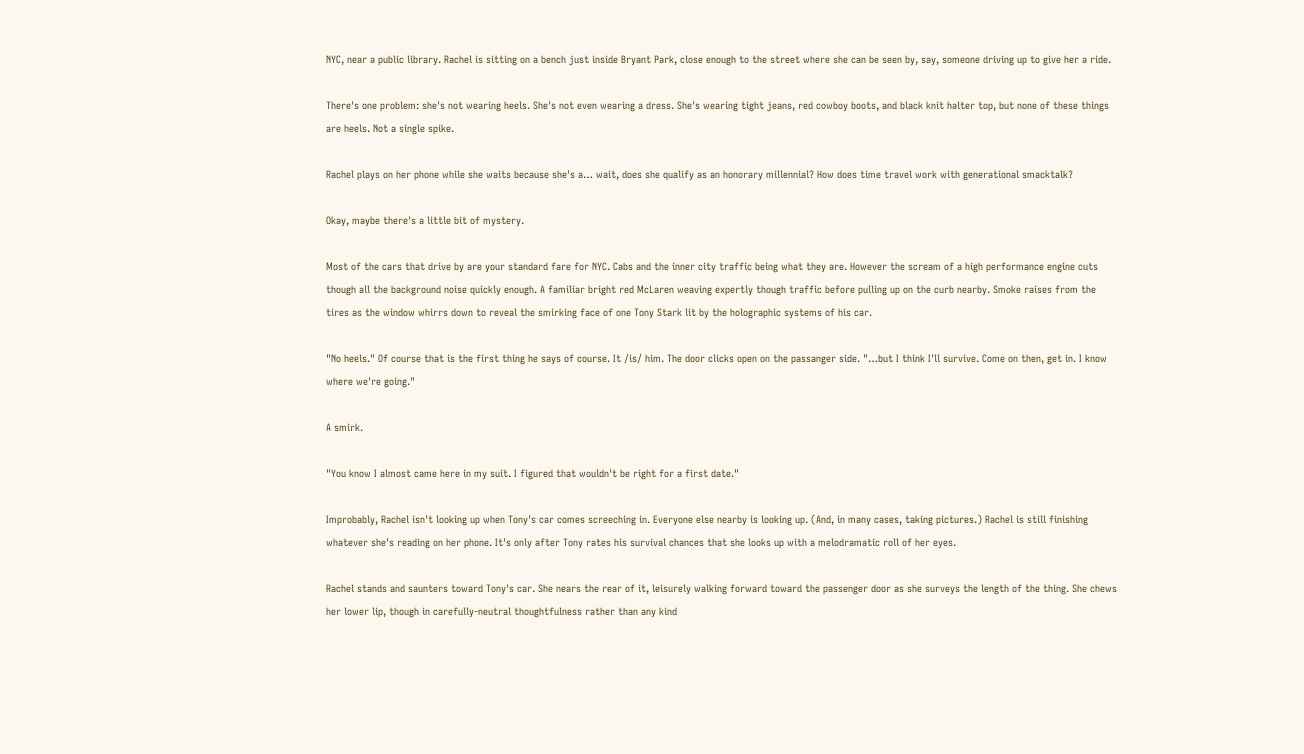NYC, near a public library. Rachel is sitting on a bench just inside Bryant Park, close enough to the street where she can be seen by, say, someone driving up to give her a ride.

There's one problem: she's not wearing heels. She's not even wearing a dress. She's wearing tight jeans, red cowboy boots, and black knit halter top, but none of these things are heels. Not a single spike.

Rachel plays on her phone while she waits because she's a… wait, does she qualify as an honorary millennial? How does time travel work with generational smacktalk?

Okay, maybe there's a little bit of mystery.

Most of the cars that drive by are your standard fare for NYC. Cabs and the inner city traffic being what they are. However the scream of a high performance engine cuts though all the background noise quickly enough. A familiar bright red McLaren weaving expertly though traffic before pulling up on the curb nearby. Smoke raises from the tires as the window whirrs down to reveal the smirking face of one Tony Stark lit by the holographic systems of his car.

"No heels." Of course that is the first thing he says of course. It /is/ him. The door clicks open on the passanger side. "…but I think I'll survive. Come on then, get in. I know where we're going."

A smirk.

"You know I almost came here in my suit. I figured that wouldn't be right for a first date."

Improbably, Rachel isn't looking up when Tony's car comes screeching in. Everyone else nearby is looking up. (And, in many cases, taking pictures.) Rachel is still finishing whatever she's reading on her phone. It's only after Tony rates his survival chances that she looks up with a melodramatic roll of her eyes.

Rachel stands and saunters toward Tony's car. She nears the rear of it, leisurely walking forward toward the passenger door as she surveys the length of the thing. She chews her lower lip, though in carefully-neutral thoughtfulness rather than any kind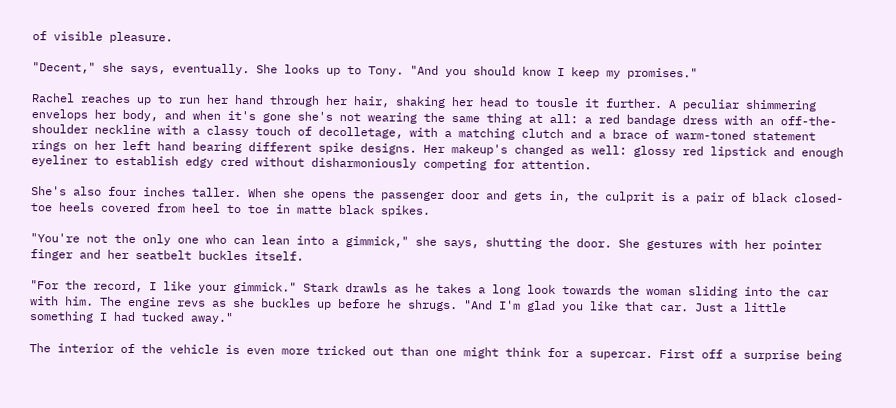of visible pleasure.

"Decent," she says, eventually. She looks up to Tony. "And you should know I keep my promises."

Rachel reaches up to run her hand through her hair, shaking her head to tousle it further. A peculiar shimmering envelops her body, and when it's gone she's not wearing the same thing at all: a red bandage dress with an off-the-shoulder neckline with a classy touch of decolletage, with a matching clutch and a brace of warm-toned statement rings on her left hand bearing different spike designs. Her makeup's changed as well: glossy red lipstick and enough eyeliner to establish edgy cred without disharmoniously competing for attention.

She's also four inches taller. When she opens the passenger door and gets in, the culprit is a pair of black closed-toe heels covered from heel to toe in matte black spikes.

"You're not the only one who can lean into a gimmick," she says, shutting the door. She gestures with her pointer finger and her seatbelt buckles itself.

"For the record, I like your gimmick." Stark drawls as he takes a long look towards the woman sliding into the car with him. The engine revs as she buckles up before he shrugs. "And I'm glad you like that car. Just a little something I had tucked away."

The interior of the vehicle is even more tricked out than one might think for a supercar. First off a surprise being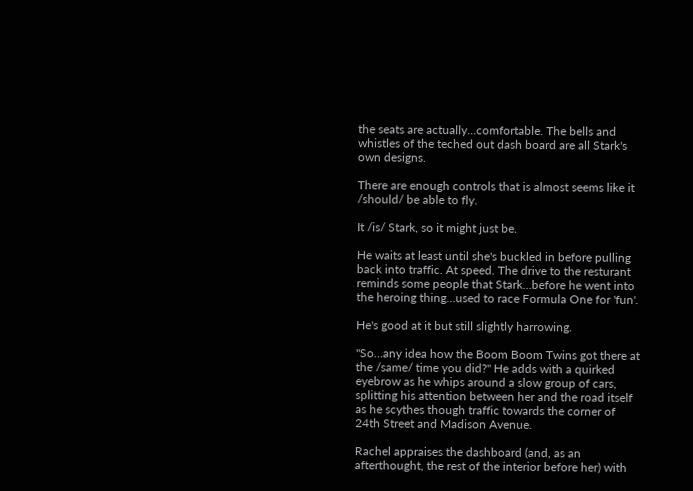the seats are actually…comfortable. The bells and whistles of the teched out dash board are all Stark's own designs.

There are enough controls that is almost seems like it /should/ be able to fly.

It /is/ Stark, so it might just be.

He waits at least until she's buckled in before pulling back into traffic. At speed. The drive to the resturant reminds some people that Stark…before he went into the heroing thing…used to race Formula One for 'fun'.

He's good at it but still slightly harrowing.

"So…any idea how the Boom Boom Twins got there at the /same/ time you did?" He adds with a quirked eyebrow as he whips around a slow group of cars, splitting his attention between her and the road itself as he scythes though traffic towards the corner of 24th Street and Madison Avenue.

Rachel appraises the dashboard (and, as an afterthought, the rest of the interior before her) with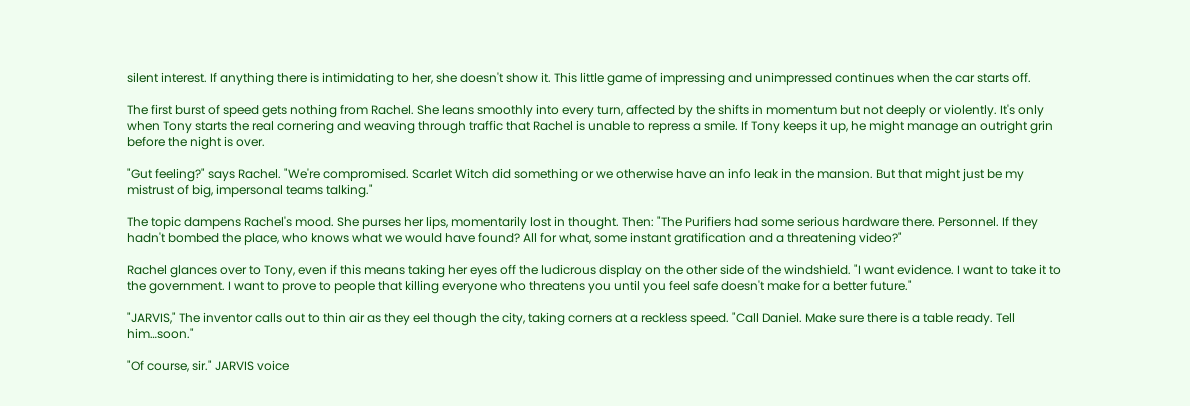silent interest. If anything there is intimidating to her, she doesn't show it. This little game of impressing and unimpressed continues when the car starts off.

The first burst of speed gets nothing from Rachel. She leans smoothly into every turn, affected by the shifts in momentum but not deeply or violently. It's only when Tony starts the real cornering and weaving through traffic that Rachel is unable to repress a smile. If Tony keeps it up, he might manage an outright grin before the night is over.

"Gut feeling?" says Rachel. "We're compromised. Scarlet Witch did something or we otherwise have an info leak in the mansion. But that might just be my mistrust of big, impersonal teams talking."

The topic dampens Rachel's mood. She purses her lips, momentarily lost in thought. Then: "The Purifiers had some serious hardware there. Personnel. If they hadn't bombed the place, who knows what we would have found? All for what, some instant gratification and a threatening video?"

Rachel glances over to Tony, even if this means taking her eyes off the ludicrous display on the other side of the windshield. "I want evidence. I want to take it to the government. I want to prove to people that killing everyone who threatens you until you feel safe doesn't make for a better future."

"JARVIS," The inventor calls out to thin air as they eel though the city, taking corners at a reckless speed. "Call Daniel. Make sure there is a table ready. Tell him…soon."

"Of course, sir." JARVIS voice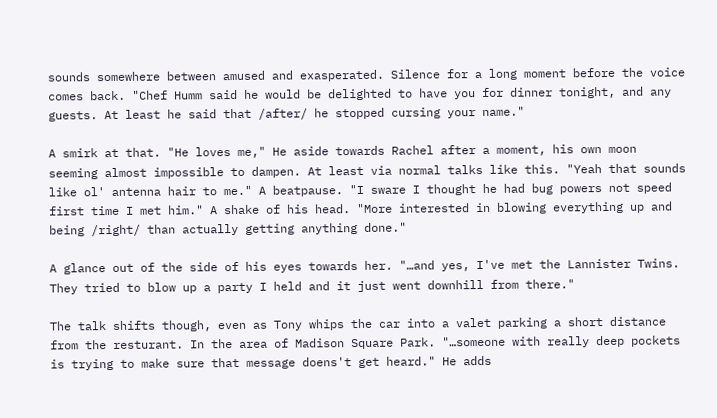sounds somewhere between amused and exasperated. Silence for a long moment before the voice comes back. "Chef Humm said he would be delighted to have you for dinner tonight, and any guests. At least he said that /after/ he stopped cursing your name."

A smirk at that. "He loves me," He aside towards Rachel after a moment, his own moon seeming almost impossible to dampen. At least via normal talks like this. "Yeah that sounds like ol' antenna hair to me." A beatpause. "I sware I thought he had bug powers not speed first time I met him." A shake of his head. "More interested in blowing everything up and being /right/ than actually getting anything done."

A glance out of the side of his eyes towards her. "…and yes, I've met the Lannister Twins. They tried to blow up a party I held and it just went downhill from there."

The talk shifts though, even as Tony whips the car into a valet parking a short distance from the resturant. In the area of Madison Square Park. "…someone with really deep pockets is trying to make sure that message doens't get heard." He adds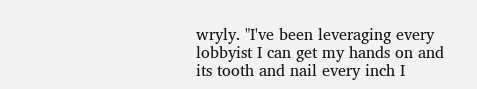wryly. "I've been leveraging every lobbyist I can get my hands on and its tooth and nail every inch I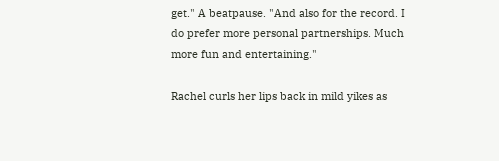get." A beatpause. "And also for the record. I do prefer more personal partnerships. Much more fun and entertaining."

Rachel curls her lips back in mild yikes as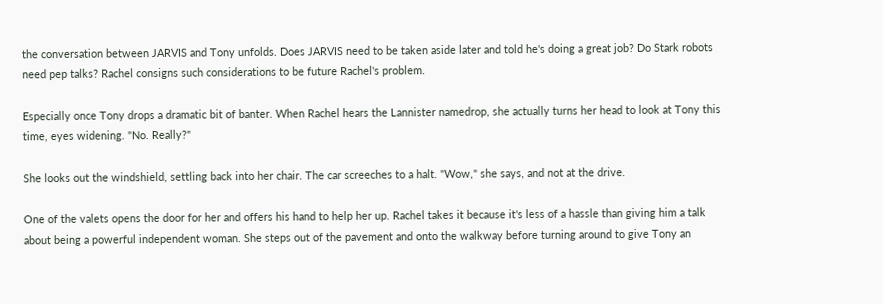the conversation between JARVIS and Tony unfolds. Does JARVIS need to be taken aside later and told he's doing a great job? Do Stark robots need pep talks? Rachel consigns such considerations to be future Rachel's problem.

Especially once Tony drops a dramatic bit of banter. When Rachel hears the Lannister namedrop, she actually turns her head to look at Tony this time, eyes widening. "No. Really?"

She looks out the windshield, settling back into her chair. The car screeches to a halt. "Wow," she says, and not at the drive.

One of the valets opens the door for her and offers his hand to help her up. Rachel takes it because it's less of a hassle than giving him a talk about being a powerful independent woman. She steps out of the pavement and onto the walkway before turning around to give Tony an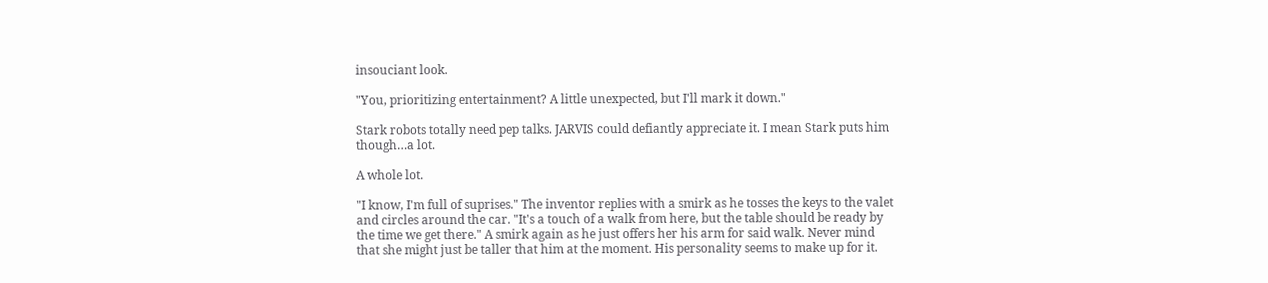insouciant look.

"You, prioritizing entertainment? A little unexpected, but I'll mark it down."

Stark robots totally need pep talks. JARVIS could defiantly appreciate it. I mean Stark puts him though…a lot.

A whole lot.

"I know, I'm full of suprises." The inventor replies with a smirk as he tosses the keys to the valet and circles around the car. "It's a touch of a walk from here, but the table should be ready by the time we get there." A smirk again as he just offers her his arm for said walk. Never mind that she might just be taller that him at the moment. His personality seems to make up for it.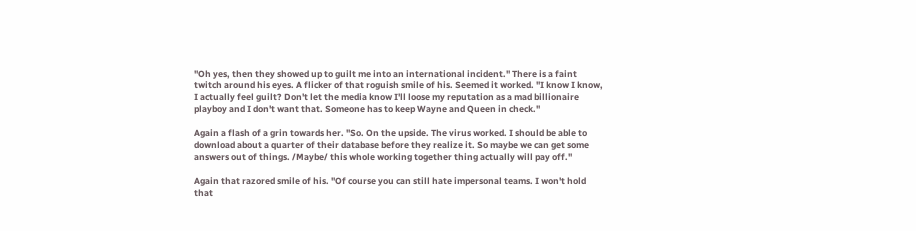"Oh yes, then they showed up to guilt me into an international incident." There is a faint twitch around his eyes. A flicker of that roguish smile of his. Seemed it worked. "I know I know, I actually feel guilt? Don't let the media know I'll loose my reputation as a mad billionaire playboy and I don't want that. Someone has to keep Wayne and Queen in check."

Again a flash of a grin towards her. "So. On the upside. The virus worked. I should be able to download about a quarter of their database before they realize it. So maybe we can get some answers out of things. /Maybe/ this whole working together thing actually will pay off."

Again that razored smile of his. "Of course you can still hate impersonal teams. I won't hold that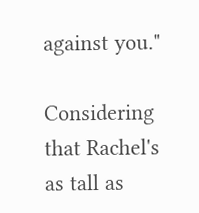against you."

Considering that Rachel's as tall as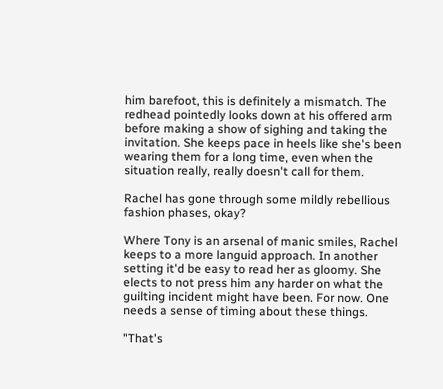him barefoot, this is definitely a mismatch. The redhead pointedly looks down at his offered arm before making a show of sighing and taking the invitation. She keeps pace in heels like she's been wearing them for a long time, even when the situation really, really doesn't call for them.

Rachel has gone through some mildly rebellious fashion phases, okay?

Where Tony is an arsenal of manic smiles, Rachel keeps to a more languid approach. In another setting it'd be easy to read her as gloomy. She elects to not press him any harder on what the guilting incident might have been. For now. One needs a sense of timing about these things.

"That's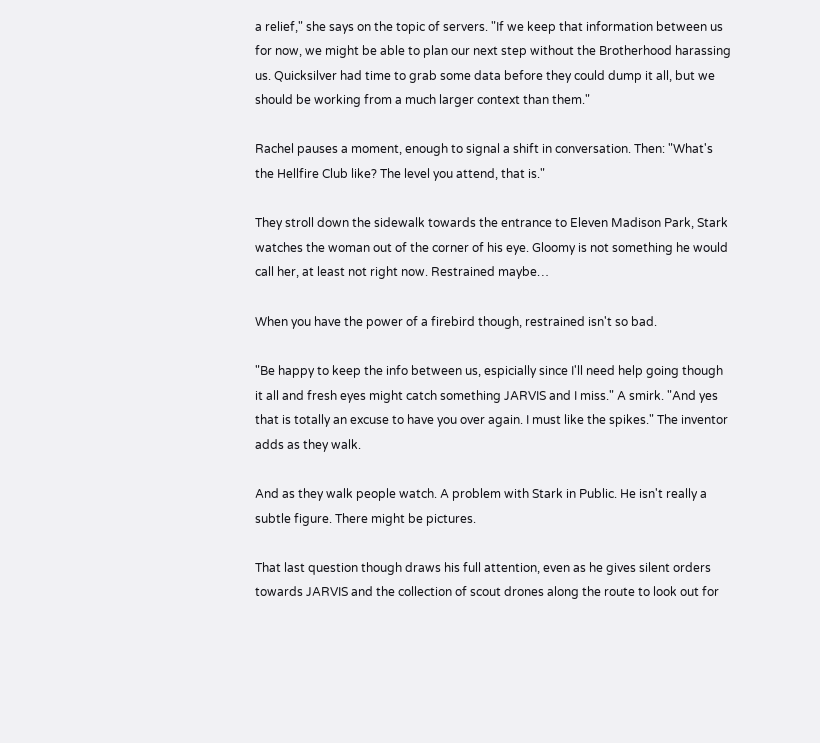a relief," she says on the topic of servers. "If we keep that information between us for now, we might be able to plan our next step without the Brotherhood harassing us. Quicksilver had time to grab some data before they could dump it all, but we should be working from a much larger context than them."

Rachel pauses a moment, enough to signal a shift in conversation. Then: "What's the Hellfire Club like? The level you attend, that is."

They stroll down the sidewalk towards the entrance to Eleven Madison Park, Stark watches the woman out of the corner of his eye. Gloomy is not something he would call her, at least not right now. Restrained maybe…

When you have the power of a firebird though, restrained isn't so bad.

"Be happy to keep the info between us, espicially since I'll need help going though it all and fresh eyes might catch something JARVIS and I miss." A smirk. "And yes that is totally an excuse to have you over again. I must like the spikes." The inventor adds as they walk.

And as they walk people watch. A problem with Stark in Public. He isn't really a subtle figure. There might be pictures.

That last question though draws his full attention, even as he gives silent orders towards JARVIS and the collection of scout drones along the route to look out for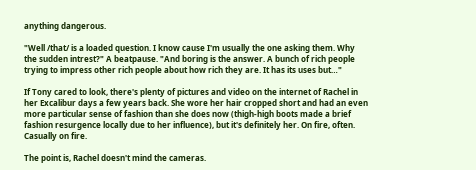anything dangerous.

"Well /that/ is a loaded question. I know cause I'm usually the one asking them. Why the sudden intrest?" A beatpause. "And boring is the answer. A bunch of rich people trying to impress other rich people about how rich they are. It has its uses but…"

If Tony cared to look, there's plenty of pictures and video on the internet of Rachel in her Excalibur days a few years back. She wore her hair cropped short and had an even more particular sense of fashion than she does now (thigh-high boots made a brief fashion resurgence locally due to her influence), but it's definitely her. On fire, often. Casually on fire.

The point is, Rachel doesn't mind the cameras.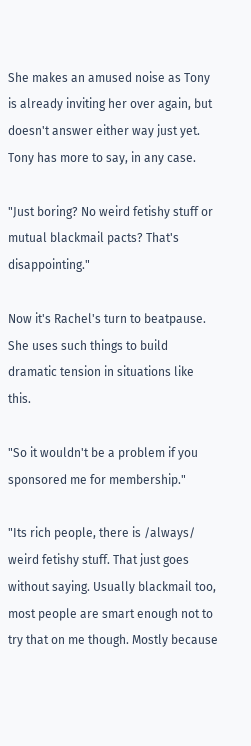She makes an amused noise as Tony is already inviting her over again, but doesn't answer either way just yet. Tony has more to say, in any case.

"Just boring? No weird fetishy stuff or mutual blackmail pacts? That's disappointing."

Now it's Rachel's turn to beatpause. She uses such things to build dramatic tension in situations like this.

"So it wouldn't be a problem if you sponsored me for membership."

"Its rich people, there is /always/ weird fetishy stuff. That just goes without saying. Usually blackmail too, most people are smart enough not to try that on me though. Mostly because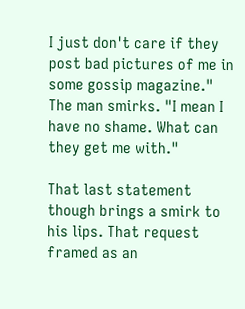I just don't care if they post bad pictures of me in some gossip magazine." The man smirks. "I mean I have no shame. What can they get me with."

That last statement though brings a smirk to his lips. That request framed as an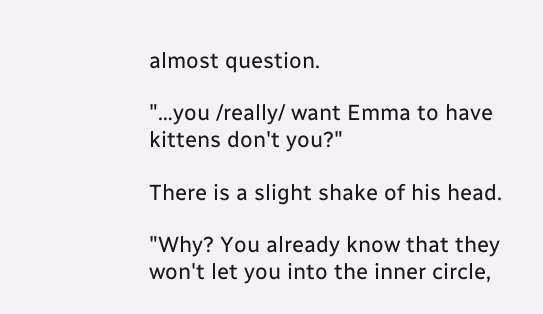almost question.

"…you /really/ want Emma to have kittens don't you?"

There is a slight shake of his head.

"Why? You already know that they won't let you into the inner circle,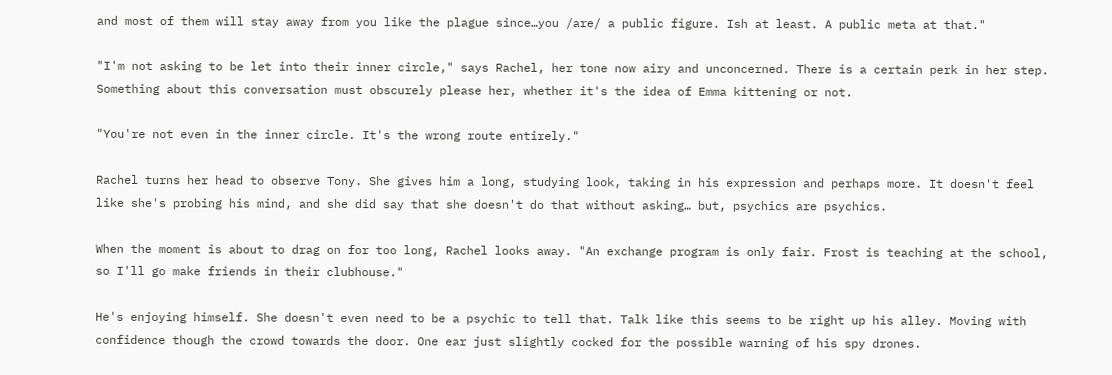and most of them will stay away from you like the plague since…you /are/ a public figure. Ish at least. A public meta at that."

"I'm not asking to be let into their inner circle," says Rachel, her tone now airy and unconcerned. There is a certain perk in her step. Something about this conversation must obscurely please her, whether it's the idea of Emma kittening or not.

"You're not even in the inner circle. It's the wrong route entirely."

Rachel turns her head to observe Tony. She gives him a long, studying look, taking in his expression and perhaps more. It doesn't feel like she's probing his mind, and she did say that she doesn't do that without asking… but, psychics are psychics.

When the moment is about to drag on for too long, Rachel looks away. "An exchange program is only fair. Frost is teaching at the school, so I'll go make friends in their clubhouse."

He's enjoying himself. She doesn't even need to be a psychic to tell that. Talk like this seems to be right up his alley. Moving with confidence though the crowd towards the door. One ear just slightly cocked for the possible warning of his spy drones.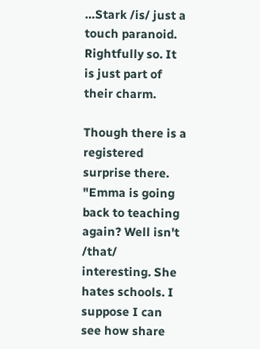…Stark /is/ just a touch paranoid. Rightfully so. It is just part of their charm.

Though there is a registered surprise there. "Emma is going back to teaching again? Well isn't /that/ interesting. She hates schools. I suppose I can see how share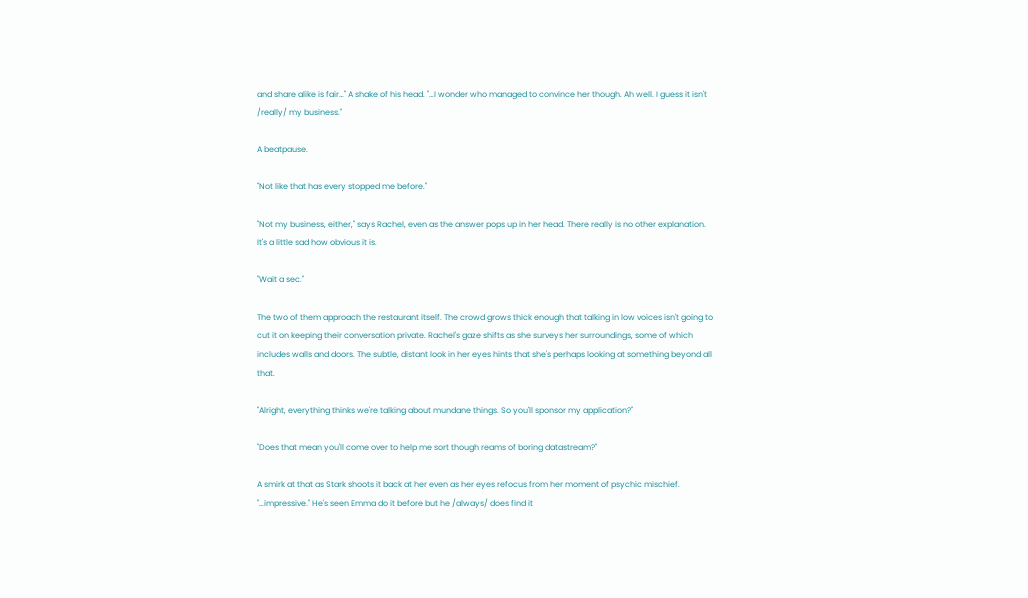and share alike is fair…" A shake of his head. "…I wonder who managed to convince her though. Ah well. I guess it isn't /really/ my business."

A beatpause.

"Not like that has every stopped me before."

"Not my business, either," says Rachel, even as the answer pops up in her head. There really is no other explanation. It's a little sad how obvious it is.

"Wait a sec."

The two of them approach the restaurant itself. The crowd grows thick enough that talking in low voices isn't going to cut it on keeping their conversation private. Rachel's gaze shifts as she surveys her surroundings, some of which includes walls and doors. The subtle, distant look in her eyes hints that she's perhaps looking at something beyond all that.

"Alright, everything thinks we're talking about mundane things. So you'll sponsor my application?"

"Does that mean you'll come over to help me sort though reams of boring datastream?"

A smirk at that as Stark shoots it back at her even as her eyes refocus from her moment of psychic mischief. "…impressive." He's seen Emma do it before but he /always/ does find it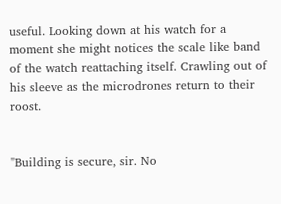useful. Looking down at his watch for a moment she might notices the scale like band of the watch reattaching itself. Crawling out of his sleeve as the microdrones return to their roost.


"Building is secure, sir. No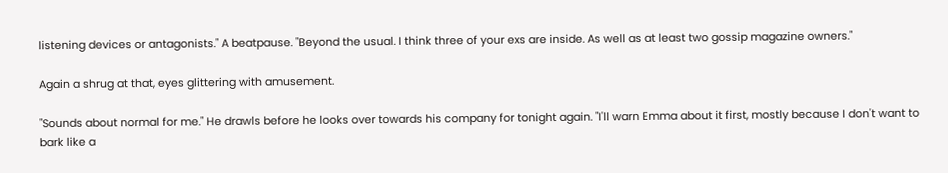listening devices or antagonists." A beatpause. "Beyond the usual. I think three of your exs are inside. As well as at least two gossip magazine owners."

Again a shrug at that, eyes glittering with amusement.

"Sounds about normal for me." He drawls before he looks over towards his company for tonight again. "I'll warn Emma about it first, mostly because I don't want to bark like a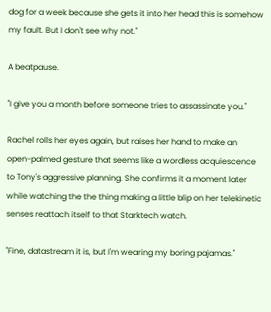dog for a week because she gets it into her head this is somehow my fault. But I don't see why not."

A beatpause.

"I give you a month before someone tries to assassinate you."

Rachel rolls her eyes again, but raises her hand to make an open-palmed gesture that seems like a wordless acquiescence to Tony's aggressive planning. She confirms it a moment later while watching the the thing making a little blip on her telekinetic senses reattach itself to that Starktech watch.

"Fine, datastream it is, but I'm wearing my boring pajamas."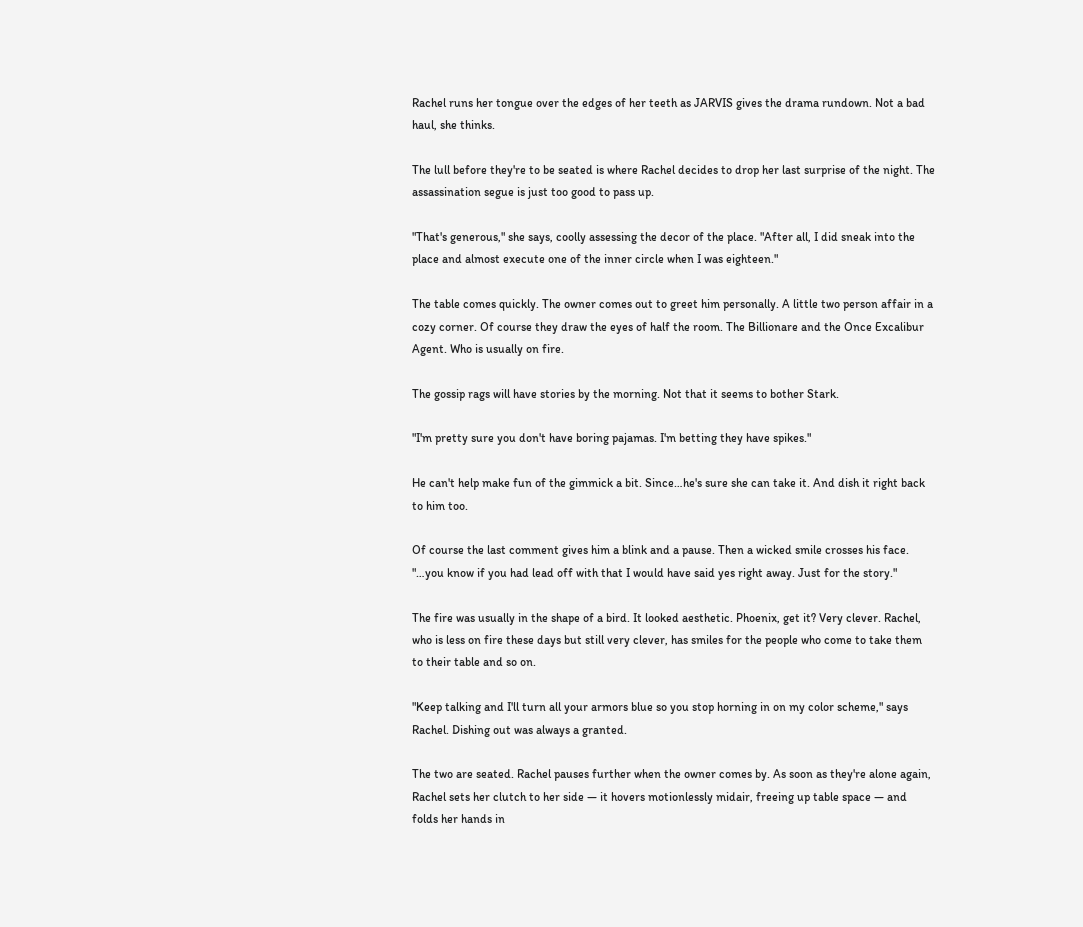Rachel runs her tongue over the edges of her teeth as JARVIS gives the drama rundown. Not a bad haul, she thinks.

The lull before they're to be seated is where Rachel decides to drop her last surprise of the night. The assassination segue is just too good to pass up.

"That's generous," she says, coolly assessing the decor of the place. "After all, I did sneak into the place and almost execute one of the inner circle when I was eighteen."

The table comes quickly. The owner comes out to greet him personally. A little two person affair in a cozy corner. Of course they draw the eyes of half the room. The Billionare and the Once Excalibur Agent. Who is usually on fire.

The gossip rags will have stories by the morning. Not that it seems to bother Stark.

"I'm pretty sure you don't have boring pajamas. I'm betting they have spikes."

He can't help make fun of the gimmick a bit. Since…he's sure she can take it. And dish it right back to him too.

Of course the last comment gives him a blink and a pause. Then a wicked smile crosses his face. "…you know if you had lead off with that I would have said yes right away. Just for the story."

The fire was usually in the shape of a bird. It looked aesthetic. Phoenix, get it? Very clever. Rachel, who is less on fire these days but still very clever, has smiles for the people who come to take them to their table and so on.

"Keep talking and I'll turn all your armors blue so you stop horning in on my color scheme," says Rachel. Dishing out was always a granted.

The two are seated. Rachel pauses further when the owner comes by. As soon as they're alone again, Rachel sets her clutch to her side — it hovers motionlessly midair, freeing up table space — and folds her hands in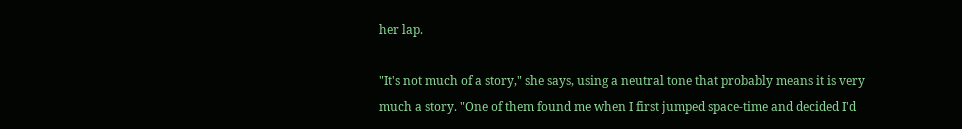her lap.

"It's not much of a story," she says, using a neutral tone that probably means it is very much a story. "One of them found me when I first jumped space-time and decided I'd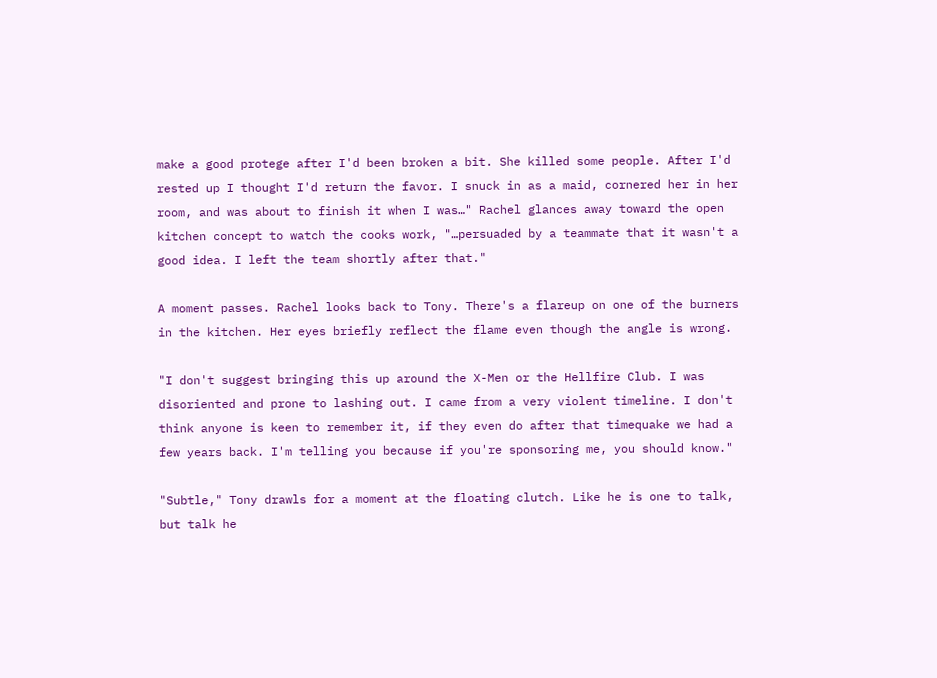make a good protege after I'd been broken a bit. She killed some people. After I'd rested up I thought I'd return the favor. I snuck in as a maid, cornered her in her room, and was about to finish it when I was…" Rachel glances away toward the open kitchen concept to watch the cooks work, "…persuaded by a teammate that it wasn't a good idea. I left the team shortly after that."

A moment passes. Rachel looks back to Tony. There's a flareup on one of the burners in the kitchen. Her eyes briefly reflect the flame even though the angle is wrong.

"I don't suggest bringing this up around the X-Men or the Hellfire Club. I was disoriented and prone to lashing out. I came from a very violent timeline. I don't think anyone is keen to remember it, if they even do after that timequake we had a few years back. I'm telling you because if you're sponsoring me, you should know."

"Subtle," Tony drawls for a moment at the floating clutch. Like he is one to talk, but talk he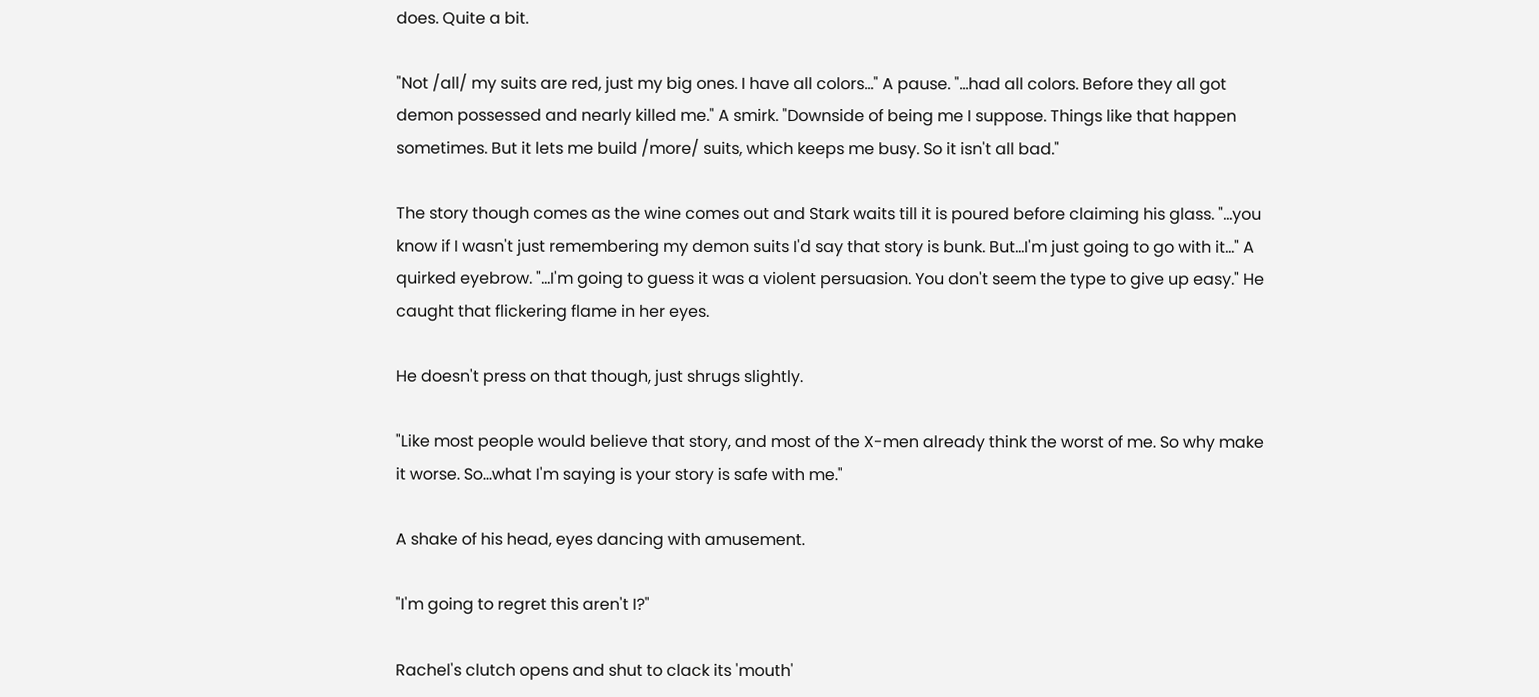does. Quite a bit.

"Not /all/ my suits are red, just my big ones. I have all colors…" A pause. "…had all colors. Before they all got demon possessed and nearly killed me." A smirk. "Downside of being me I suppose. Things like that happen sometimes. But it lets me build /more/ suits, which keeps me busy. So it isn't all bad."

The story though comes as the wine comes out and Stark waits till it is poured before claiming his glass. "…you know if I wasn't just remembering my demon suits I'd say that story is bunk. But…I'm just going to go with it…" A quirked eyebrow. "…I'm going to guess it was a violent persuasion. You don't seem the type to give up easy." He caught that flickering flame in her eyes.

He doesn't press on that though, just shrugs slightly.

"Like most people would believe that story, and most of the X-men already think the worst of me. So why make it worse. So…what I'm saying is your story is safe with me."

A shake of his head, eyes dancing with amusement.

"I'm going to regret this aren't I?"

Rachel's clutch opens and shut to clack its 'mouth'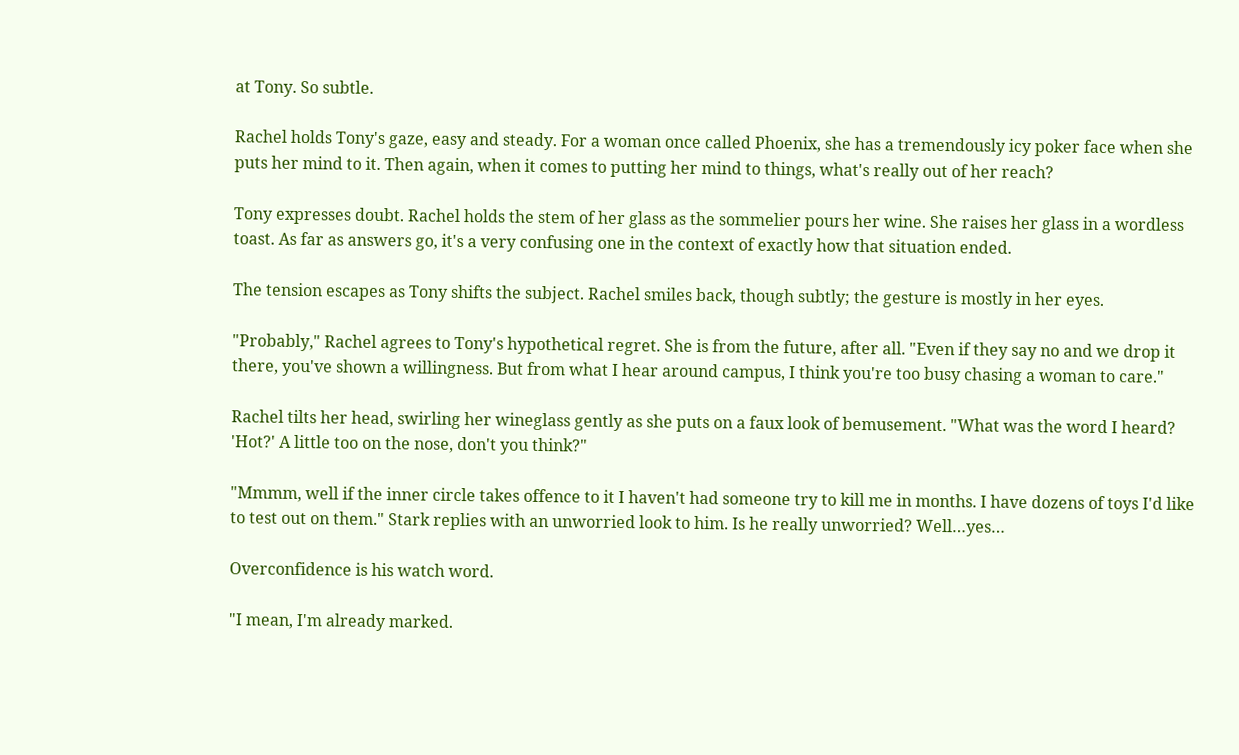at Tony. So subtle.

Rachel holds Tony's gaze, easy and steady. For a woman once called Phoenix, she has a tremendously icy poker face when she puts her mind to it. Then again, when it comes to putting her mind to things, what's really out of her reach?

Tony expresses doubt. Rachel holds the stem of her glass as the sommelier pours her wine. She raises her glass in a wordless toast. As far as answers go, it's a very confusing one in the context of exactly how that situation ended.

The tension escapes as Tony shifts the subject. Rachel smiles back, though subtly; the gesture is mostly in her eyes.

"Probably," Rachel agrees to Tony's hypothetical regret. She is from the future, after all. "Even if they say no and we drop it there, you've shown a willingness. But from what I hear around campus, I think you're too busy chasing a woman to care."

Rachel tilts her head, swirling her wineglass gently as she puts on a faux look of bemusement. "What was the word I heard? 'Hot?' A little too on the nose, don't you think?"

"Mmmm, well if the inner circle takes offence to it I haven't had someone try to kill me in months. I have dozens of toys I'd like to test out on them." Stark replies with an unworried look to him. Is he really unworried? Well…yes…

Overconfidence is his watch word.

"I mean, I'm already marked.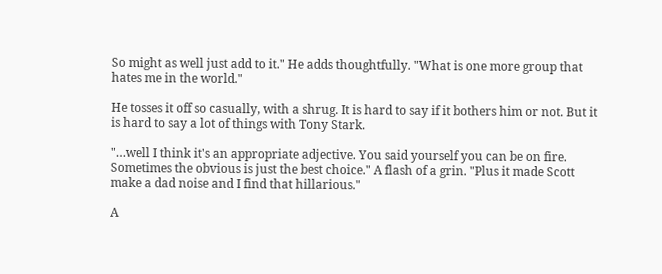So might as well just add to it." He adds thoughtfully. "What is one more group that hates me in the world."

He tosses it off so casually, with a shrug. It is hard to say if it bothers him or not. But it is hard to say a lot of things with Tony Stark.

"…well I think it's an appropriate adjective. You said yourself you can be on fire. Sometimes the obvious is just the best choice." A flash of a grin. "Plus it made Scott make a dad noise and I find that hillarious."

A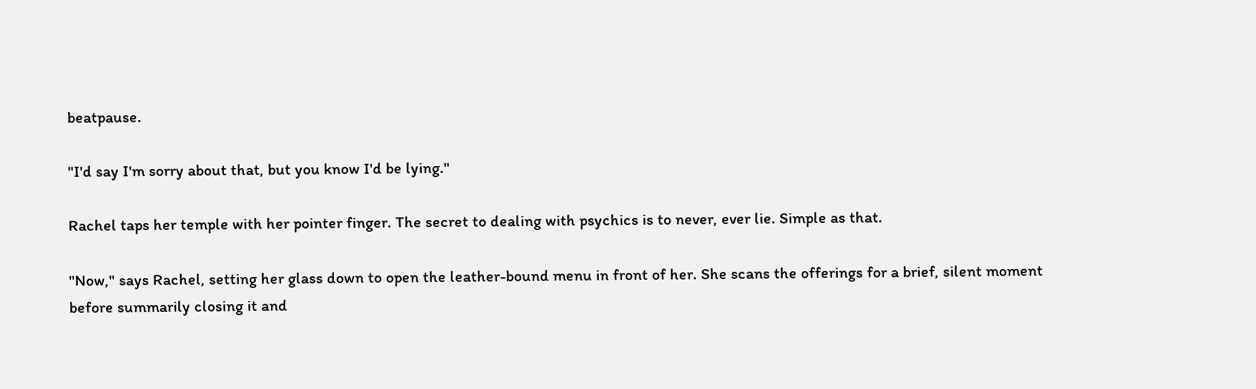beatpause.

"I'd say I'm sorry about that, but you know I'd be lying."

Rachel taps her temple with her pointer finger. The secret to dealing with psychics is to never, ever lie. Simple as that.

"Now," says Rachel, setting her glass down to open the leather-bound menu in front of her. She scans the offerings for a brief, silent moment before summarily closing it and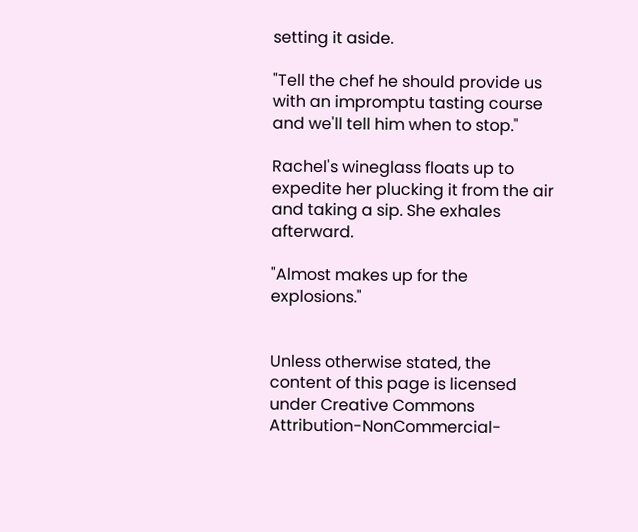setting it aside.

"Tell the chef he should provide us with an impromptu tasting course and we'll tell him when to stop."

Rachel's wineglass floats up to expedite her plucking it from the air and taking a sip. She exhales afterward.

"Almost makes up for the explosions."


Unless otherwise stated, the content of this page is licensed under Creative Commons Attribution-NonCommercial-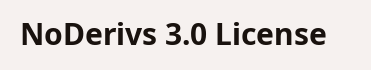NoDerivs 3.0 License